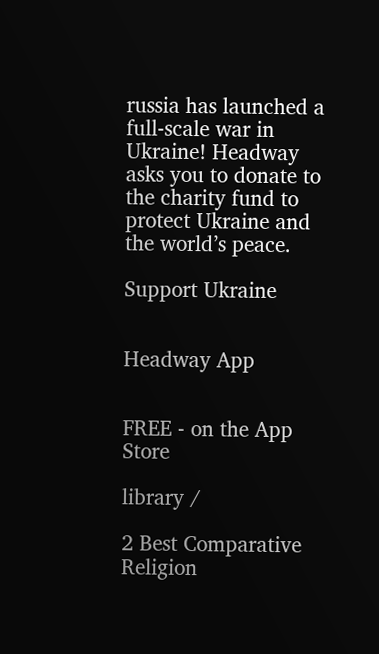russia has launched a full-scale war in Ukraine! Headway asks you to donate to the charity fund to protect Ukraine and the world’s peace.

Support Ukraine


Headway App


FREE - on the App Store

library /

2 Best Comparative Religion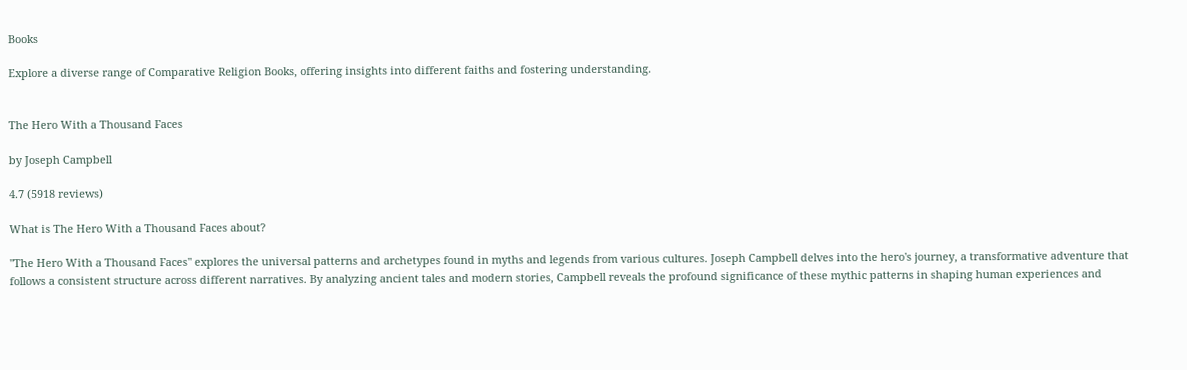Books

Explore a diverse range of Comparative Religion Books, offering insights into different faiths and fostering understanding.


The Hero With a Thousand Faces

by Joseph Campbell

4.7 (5918 reviews)

What is The Hero With a Thousand Faces about?

"The Hero With a Thousand Faces" explores the universal patterns and archetypes found in myths and legends from various cultures. Joseph Campbell delves into the hero's journey, a transformative adventure that follows a consistent structure across different narratives. By analyzing ancient tales and modern stories, Campbell reveals the profound significance of these mythic patterns in shaping human experiences and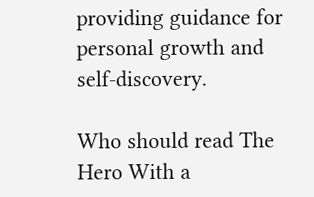providing guidance for personal growth and self-discovery.

Who should read The Hero With a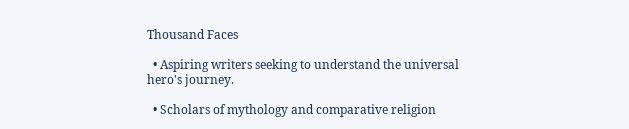Thousand Faces

  • Aspiring writers seeking to understand the universal hero's journey.

  • Scholars of mythology and comparative religion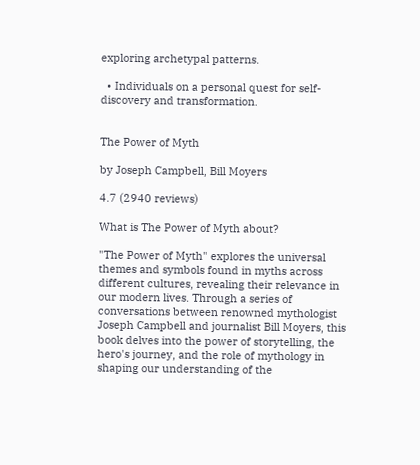exploring archetypal patterns.

  • Individuals on a personal quest for self-discovery and transformation.


The Power of Myth

by Joseph Campbell, Bill Moyers

4.7 (2940 reviews)

What is The Power of Myth about?

"The Power of Myth" explores the universal themes and symbols found in myths across different cultures, revealing their relevance in our modern lives. Through a series of conversations between renowned mythologist Joseph Campbell and journalist Bill Moyers, this book delves into the power of storytelling, the hero's journey, and the role of mythology in shaping our understanding of the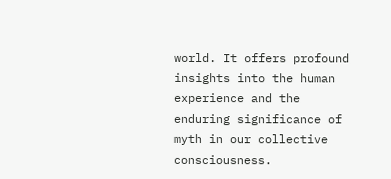world. It offers profound insights into the human experience and the enduring significance of myth in our collective consciousness.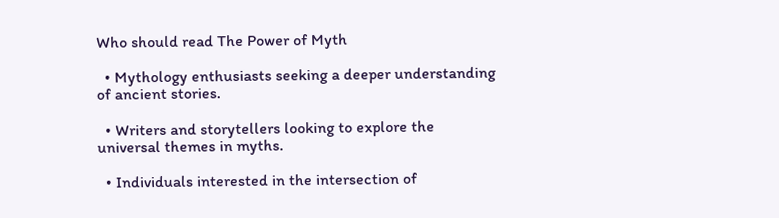Who should read The Power of Myth

  • Mythology enthusiasts seeking a deeper understanding of ancient stories.

  • Writers and storytellers looking to explore the universal themes in myths.

  • Individuals interested in the intersection of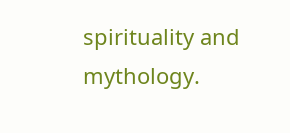spirituality and mythology.